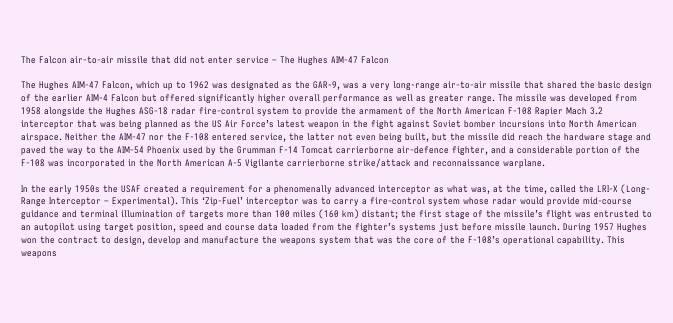The Falcon air-to-air missile that did not enter service – The Hughes AIM-47 Falcon

The Hughes AIM-47 Falcon, which up to 1962 was designated as the GAR-9, was a very long-range air-to-air missile that shared the basic design of the earlier AIM-4 Falcon but offered significantly higher overall performance as well as greater range. The missile was developed from 1958 alongside the Hughes ASG-18 radar fire-control system to provide the armament of the North American F-108 Rapier Mach 3.2 interceptor that was being planned as the US Air Force’s latest weapon in the fight against Soviet bomber incursions into North American airspace. Neither the AIM-47 nor the F-108 entered service, the latter not even being built, but the missile did reach the hardware stage and paved the way to the AIM-54 Phoenix used by the Grumman F-14 Tomcat carrierborne air-defence fighter, and a considerable portion of the F-108 was incorporated in the North American A-5 Vigilante carrierborne strike/attack and reconnaissance warplane.

In the early 1950s the USAF created a requirement for a phenomenally advanced interceptor as what was, at the time, called the LRI-X (Long-Range Interceptor – Experimental). This ‘Zip-Fuel’ interceptor was to carry a fire-control system whose radar would provide mid-course guidance and terminal illumination of targets more than 100 miles (160 km) distant; the first stage of the missile’s flight was entrusted to an autopilot using target position, speed and course data loaded from the fighter’s systems just before missile launch. During 1957 Hughes won the contract to design, develop and manufacture the weapons system that was the core of the F-108’s operational capability. This weapons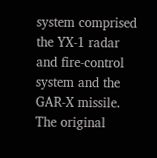system comprised the YX-1 radar and fire-control system and the GAR-X missile. The original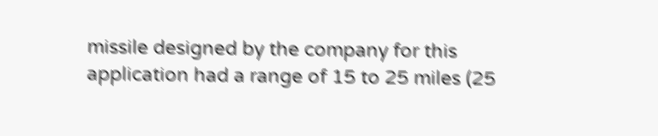missile designed by the company for this application had a range of 15 to 25 miles (25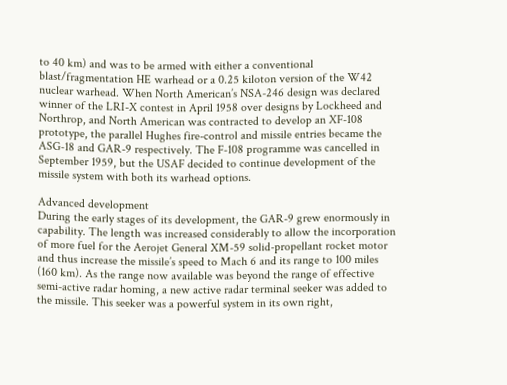to 40 km) and was to be armed with either a conventional blast/fragmentation HE warhead or a 0.25 kiloton version of the W42 nuclear warhead. When North American’s NSA-246 design was declared winner of the LRI-X contest in April 1958 over designs by Lockheed and Northrop, and North American was contracted to develop an XF-108 prototype, the parallel Hughes fire-control and missile entries became the ASG-18 and GAR-9 respectively. The F-108 programme was cancelled in September 1959, but the USAF decided to continue development of the missile system with both its warhead options.

Advanced development
During the early stages of its development, the GAR-9 grew enormously in capability. The length was increased considerably to allow the incorporation of more fuel for the Aerojet General XM-59 solid-propellant rocket motor and thus increase the missile’s speed to Mach 6 and its range to 100 miles (160 km). As the range now available was beyond the range of effective semi-active radar homing, a new active radar terminal seeker was added to the missile. This seeker was a powerful system in its own right,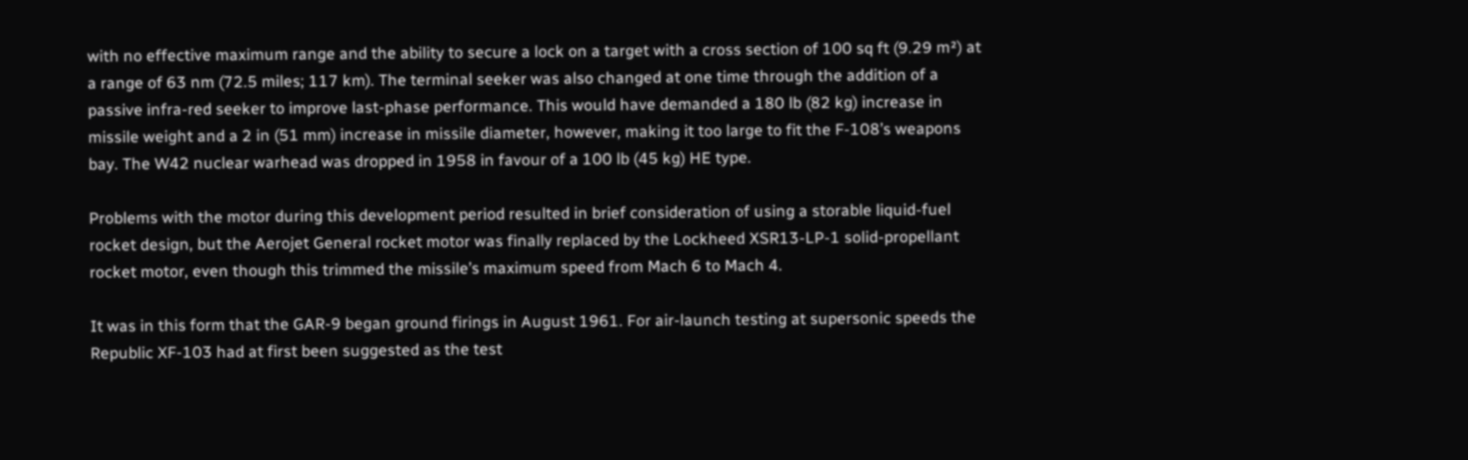with no effective maximum range and the ability to secure a lock on a target with a cross section of 100 sq ft (9.29 m²) at a range of 63 nm (72.5 miles; 117 km). The terminal seeker was also changed at one time through the addition of a passive infra-red seeker to improve last-phase performance. This would have demanded a 180 lb (82 kg) increase in missile weight and a 2 in (51 mm) increase in missile diameter, however, making it too large to fit the F-108’s weapons bay. The W42 nuclear warhead was dropped in 1958 in favour of a 100 lb (45 kg) HE type.

Problems with the motor during this development period resulted in brief consideration of using a storable liquid-fuel rocket design, but the Aerojet General rocket motor was finally replaced by the Lockheed XSR13-LP-1 solid-propellant rocket motor, even though this trimmed the missile’s maximum speed from Mach 6 to Mach 4.

It was in this form that the GAR-9 began ground firings in August 1961. For air-launch testing at supersonic speeds the Republic XF-103 had at first been suggested as the test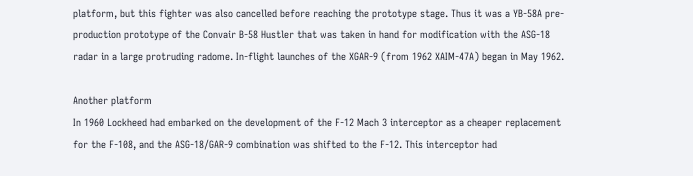platform, but this fighter was also cancelled before reaching the prototype stage. Thus it was a YB-58A pre-production prototype of the Convair B-58 Hustler that was taken in hand for modification with the ASG-18 radar in a large protruding radome. In-flight launches of the XGAR-9 (from 1962 XAIM-47A) began in May 1962.

Another platform
In 1960 Lockheed had embarked on the development of the F-12 Mach 3 interceptor as a cheaper replacement for the F-108, and the ASG-18/GAR-9 combination was shifted to the F-12. This interceptor had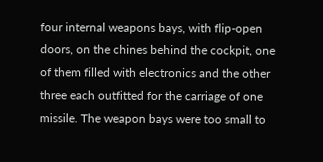four internal weapons bays, with flip-open doors, on the chines behind the cockpit, one of them filled with electronics and the other three each outfitted for the carriage of one missile. The weapon bays were too small to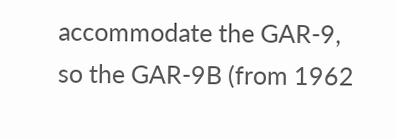accommodate the GAR-9, so the GAR-9B (from 1962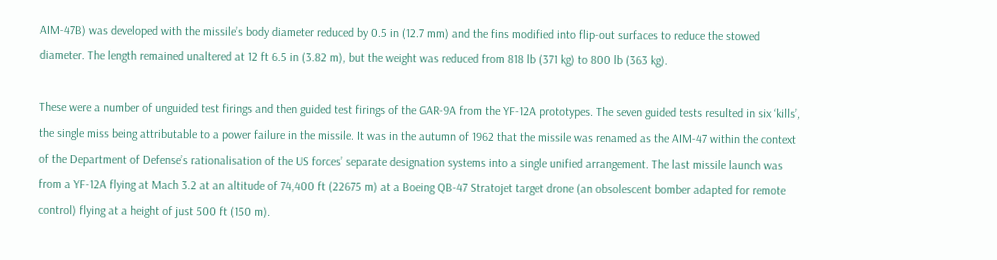AIM-47B) was developed with the missile’s body diameter reduced by 0.5 in (12.7 mm) and the fins modified into flip-out surfaces to reduce the stowed diameter. The length remained unaltered at 12 ft 6.5 in (3.82 m), but the weight was reduced from 818 lb (371 kg) to 800 lb (363 kg).

These were a number of unguided test firings and then guided test firings of the GAR-9A from the YF-12A prototypes. The seven guided tests resulted in six ‘kills’, the single miss being attributable to a power failure in the missile. It was in the autumn of 1962 that the missile was renamed as the AIM-47 within the context of the Department of Defense’s rationalisation of the US forces’ separate designation systems into a single unified arrangement. The last missile launch was from a YF-12A flying at Mach 3.2 at an altitude of 74,400 ft (22675 m) at a Boeing QB-47 Stratojet target drone (an obsolescent bomber adapted for remote control) flying at a height of just 500 ft (150 m).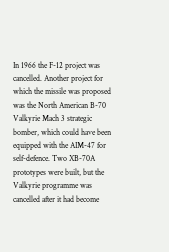In 1966 the F-12 project was cancelled. Another project for which the missile was proposed was the North American B-70 Valkyrie Mach 3 strategic bomber, which could have been equipped with the AIM-47 for self-defence. Two XB-70A prototypes were built, but the Valkyrie programme was cancelled after it had become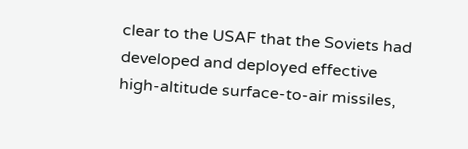clear to the USAF that the Soviets had developed and deployed effective high-altitude surface-to-air missiles,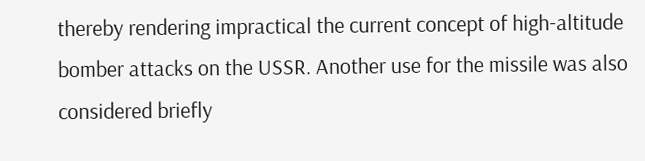thereby rendering impractical the current concept of high-altitude bomber attacks on the USSR. Another use for the missile was also considered briefly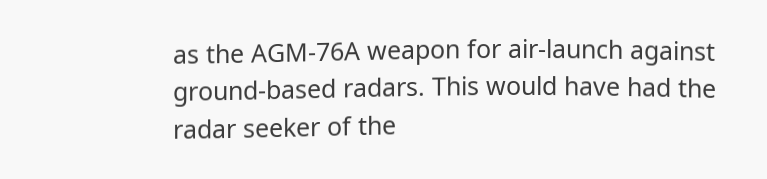as the AGM-76A weapon for air-launch against ground-based radars. This would have had the radar seeker of the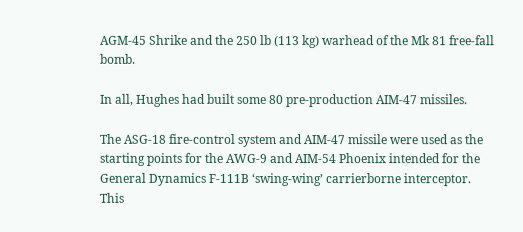AGM-45 Shrike and the 250 lb (113 kg) warhead of the Mk 81 free-fall bomb.

In all, Hughes had built some 80 pre-production AIM-47 missiles.

The ASG-18 fire-control system and AIM-47 missile were used as the starting points for the AWG-9 and AIM-54 Phoenix intended for the General Dynamics F-111B ‘swing-wing’ carrierborne interceptor. This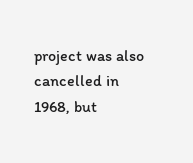project was also cancelled in 1968, but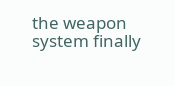the weapon system finally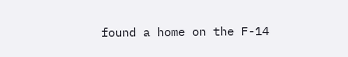found a home on the F-14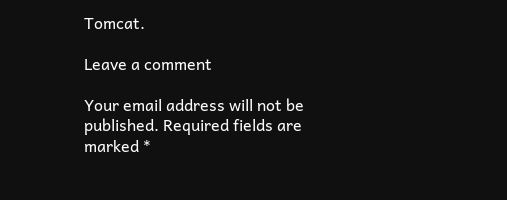Tomcat.

Leave a comment

Your email address will not be published. Required fields are marked *